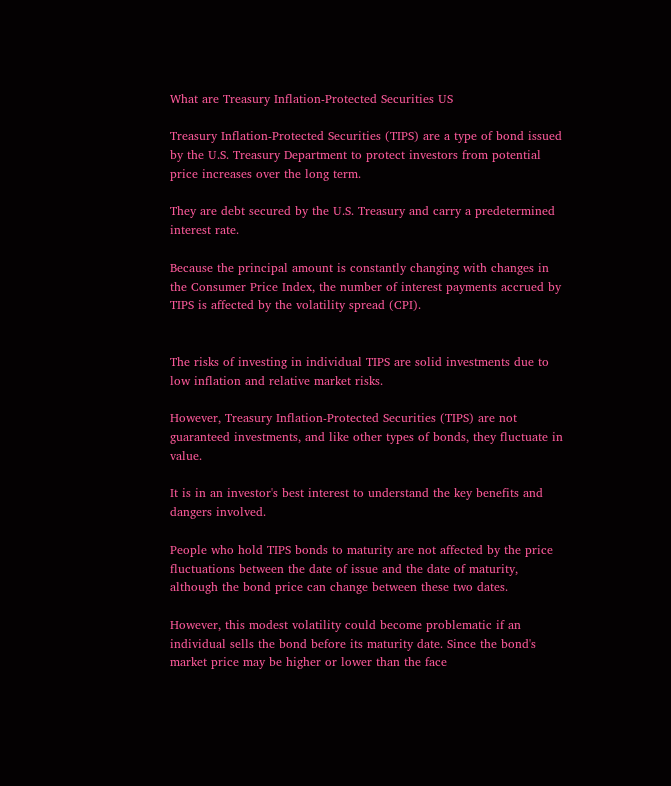What are Treasury Inflation-Protected Securities US

Treasury Inflation-Protected Securities (TIPS) are a type of bond issued by the U.S. Treasury Department to protect investors from potential price increases over the long term.

They are debt secured by the U.S. Treasury and carry a predetermined interest rate.

Because the principal amount is constantly changing with changes in the Consumer Price Index, the number of interest payments accrued by TIPS is affected by the volatility spread (CPI).


The risks of investing in individual TIPS are solid investments due to low inflation and relative market risks.

However, Treasury Inflation-Protected Securities (TIPS) are not guaranteed investments, and like other types of bonds, they fluctuate in value.

It is in an investor's best interest to understand the key benefits and dangers involved.

People who hold TIPS bonds to maturity are not affected by the price fluctuations between the date of issue and the date of maturity, although the bond price can change between these two dates.

However, this modest volatility could become problematic if an individual sells the bond before its maturity date. Since the bond's market price may be higher or lower than the face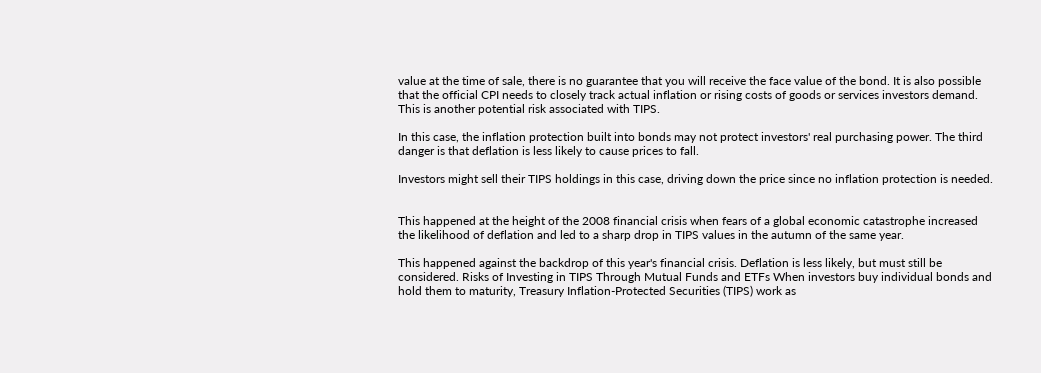value at the time of sale, there is no guarantee that you will receive the face value of the bond. It is also possible that the official CPI needs to closely track actual inflation or rising costs of goods or services investors demand. This is another potential risk associated with TIPS.

In this case, the inflation protection built into bonds may not protect investors' real purchasing power. The third danger is that deflation is less likely to cause prices to fall.

Investors might sell their TIPS holdings in this case, driving down the price since no inflation protection is needed.


This happened at the height of the 2008 financial crisis when fears of a global economic catastrophe increased the likelihood of deflation and led to a sharp drop in TIPS values in the autumn of the same year.

This happened against the backdrop of this year's financial crisis. Deflation is less likely, but must still be considered. Risks of Investing in TIPS Through Mutual Funds and ETFs When investors buy individual bonds and hold them to maturity, Treasury Inflation-Protected Securities (TIPS) work as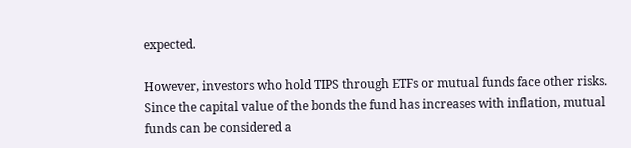expected.

However, investors who hold TIPS through ETFs or mutual funds face other risks. Since the capital value of the bonds the fund has increases with inflation, mutual funds can be considered a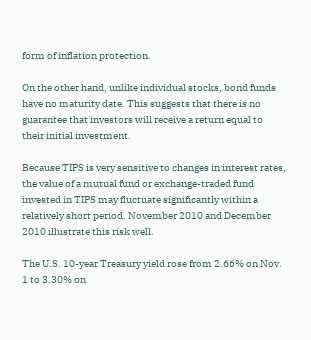form of inflation protection.

On the other hand, unlike individual stocks, bond funds have no maturity date. This suggests that there is no guarantee that investors will receive a return equal to their initial investment.

Because TIPS is very sensitive to changes in interest rates, the value of a mutual fund or exchange-traded fund invested in TIPS may fluctuate significantly within a relatively short period. November 2010 and December 2010 illustrate this risk well.

The U.S. 10-year Treasury yield rose from 2.66% on Nov. 1 to 3.30% on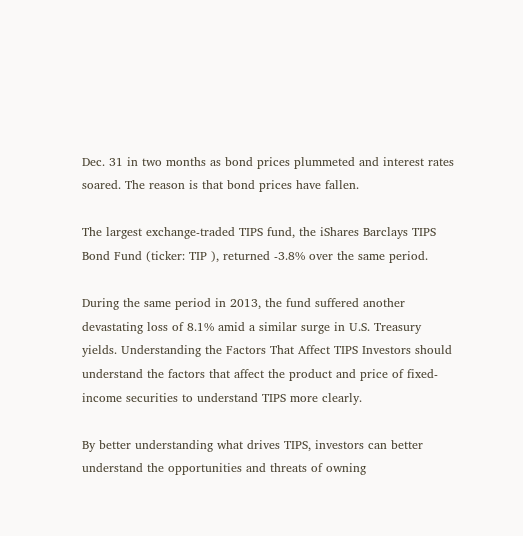Dec. 31 in two months as bond prices plummeted and interest rates soared. The reason is that bond prices have fallen.

The largest exchange-traded TIPS fund, the iShares Barclays TIPS Bond Fund (ticker: TIP ), returned -3.8% over the same period.

During the same period in 2013, the fund suffered another devastating loss of 8.1% amid a similar surge in U.S. Treasury yields. Understanding the Factors That Affect TIPS Investors should understand the factors that affect the product and price of fixed-income securities to understand TIPS more clearly.

By better understanding what drives TIPS, investors can better understand the opportunities and threats of owning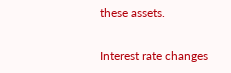these assets.

Interest rate changes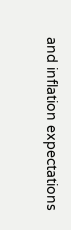and inflation expectations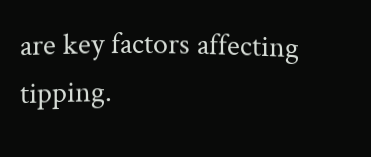are key factors affecting tipping.